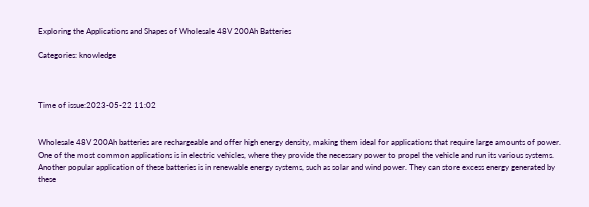Exploring the Applications and Shapes of Wholesale 48V 200Ah Batteries

Categories: knowledge



Time of issue:2023-05-22 11:02


Wholesale 48V 200Ah batteries are rechargeable and offer high energy density, making them ideal for applications that require large amounts of power. One of the most common applications is in electric vehicles, where they provide the necessary power to propel the vehicle and run its various systems.
Another popular application of these batteries is in renewable energy systems, such as solar and wind power. They can store excess energy generated by these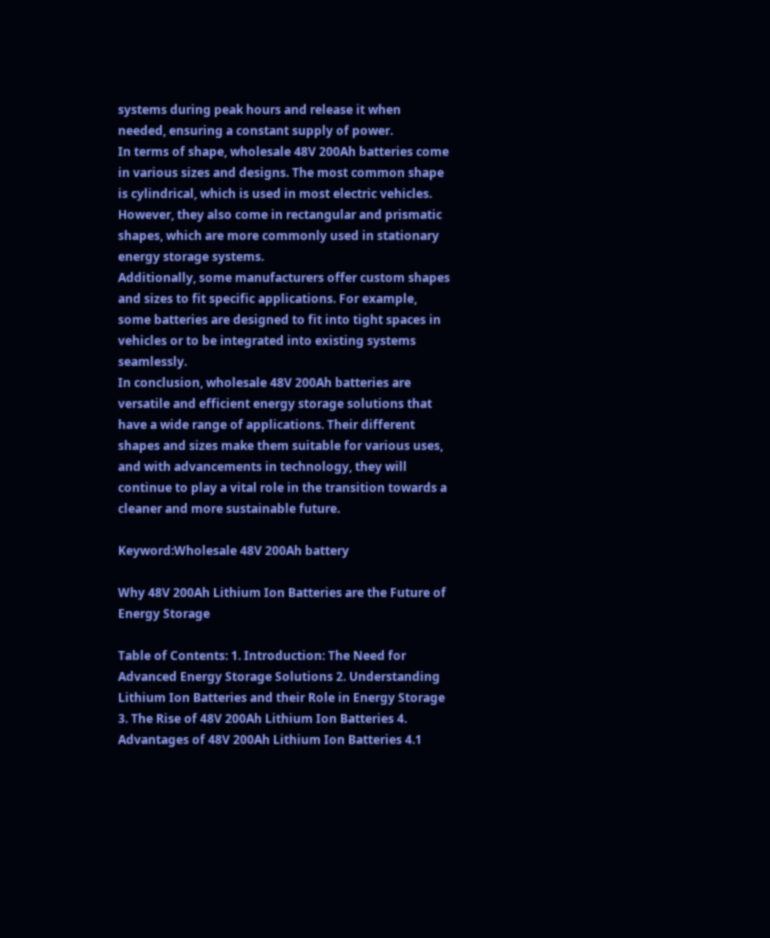systems during peak hours and release it when needed, ensuring a constant supply of power.
In terms of shape, wholesale 48V 200Ah batteries come in various sizes and designs. The most common shape is cylindrical, which is used in most electric vehicles. However, they also come in rectangular and prismatic shapes, which are more commonly used in stationary energy storage systems.
Additionally, some manufacturers offer custom shapes and sizes to fit specific applications. For example, some batteries are designed to fit into tight spaces in vehicles or to be integrated into existing systems seamlessly.
In conclusion, wholesale 48V 200Ah batteries are versatile and efficient energy storage solutions that have a wide range of applications. Their different shapes and sizes make them suitable for various uses, and with advancements in technology, they will continue to play a vital role in the transition towards a cleaner and more sustainable future.

Keyword:Wholesale 48V 200Ah battery

Why 48V 200Ah Lithium Ion Batteries are the Future of Energy Storage

Table of Contents: 1. Introduction: The Need for Advanced Energy Storage Solutions 2. Understanding Lithium Ion Batteries and their Role in Energy Storage 3. The Rise of 48V 200Ah Lithium Ion Batteries 4. Advantages of 48V 200Ah Lithium Ion Batteries 4.1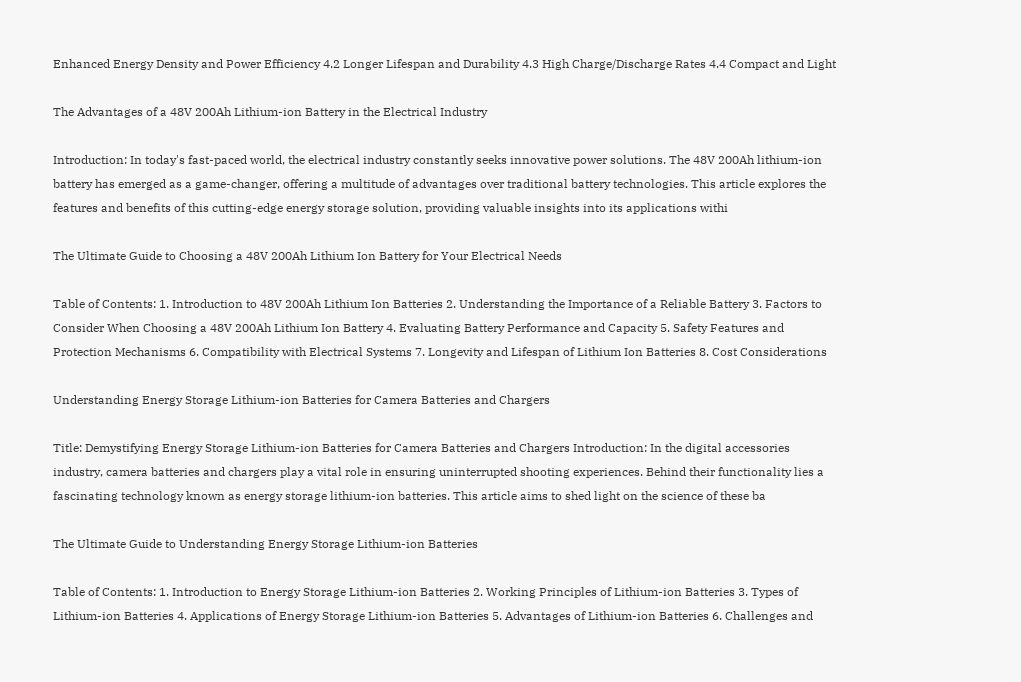Enhanced Energy Density and Power Efficiency 4.2 Longer Lifespan and Durability 4.3 High Charge/Discharge Rates 4.4 Compact and Light

The Advantages of a 48V 200Ah Lithium-ion Battery in the Electrical Industry

Introduction: In today's fast-paced world, the electrical industry constantly seeks innovative power solutions. The 48V 200Ah lithium-ion battery has emerged as a game-changer, offering a multitude of advantages over traditional battery technologies. This article explores the features and benefits of this cutting-edge energy storage solution, providing valuable insights into its applications withi

The Ultimate Guide to Choosing a 48V 200Ah Lithium Ion Battery for Your Electrical Needs

Table of Contents: 1. Introduction to 48V 200Ah Lithium Ion Batteries 2. Understanding the Importance of a Reliable Battery 3. Factors to Consider When Choosing a 48V 200Ah Lithium Ion Battery 4. Evaluating Battery Performance and Capacity 5. Safety Features and Protection Mechanisms 6. Compatibility with Electrical Systems 7. Longevity and Lifespan of Lithium Ion Batteries 8. Cost Considerations

Understanding Energy Storage Lithium-ion Batteries for Camera Batteries and Chargers

Title: Demystifying Energy Storage Lithium-ion Batteries for Camera Batteries and Chargers Introduction: In the digital accessories industry, camera batteries and chargers play a vital role in ensuring uninterrupted shooting experiences. Behind their functionality lies a fascinating technology known as energy storage lithium-ion batteries. This article aims to shed light on the science of these ba

The Ultimate Guide to Understanding Energy Storage Lithium-ion Batteries

Table of Contents: 1. Introduction to Energy Storage Lithium-ion Batteries 2. Working Principles of Lithium-ion Batteries 3. Types of Lithium-ion Batteries 4. Applications of Energy Storage Lithium-ion Batteries 5. Advantages of Lithium-ion Batteries 6. Challenges and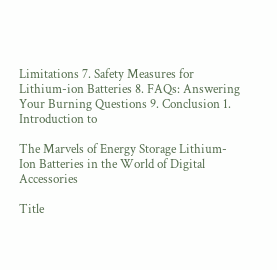Limitations 7. Safety Measures for Lithium-ion Batteries 8. FAQs: Answering Your Burning Questions 9. Conclusion 1. Introduction to

The Marvels of Energy Storage Lithium-Ion Batteries in the World of Digital Accessories

Title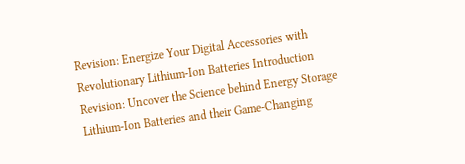Revision: Energize Your Digital Accessories with Revolutionary Lithium-Ion Batteries Introduction Revision: Uncover the Science behind Energy Storage Lithium-Ion Batteries and their Game-Changing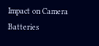Impact on Camera Batteries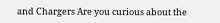and Chargers Are you curious about the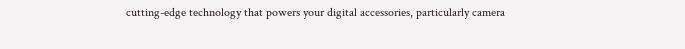cutting-edge technology that powers your digital accessories, particularly camera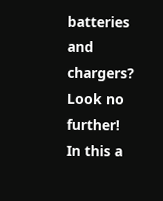batteries and chargers? Look no further! In this a